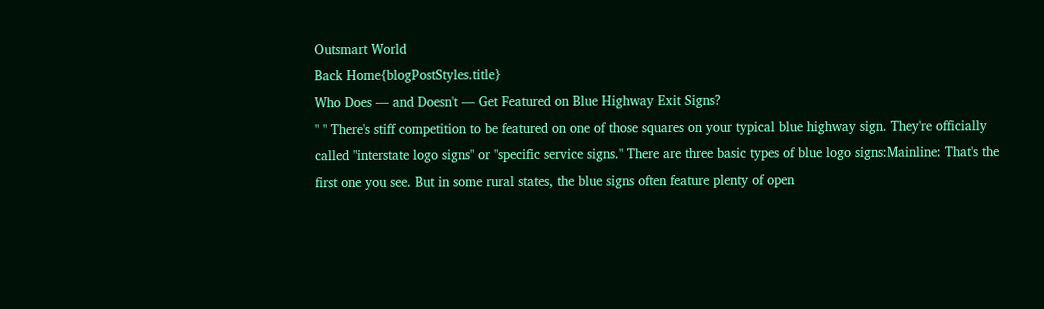Outsmart World
Back Home{blogPostStyles.title}
Who Does — and Doesn't — Get Featured on Blue Highway Exit Signs?
" " There's stiff competition to be featured on one of those squares on your typical blue highway sign. They're officially called "interstate logo signs" or "specific service signs." There are three basic types of blue logo signs:Mainline: That's the first one you see. But in some rural states, the blue signs often feature plenty of open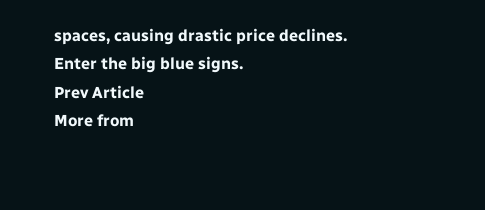spaces, causing drastic price declines. Enter the big blue signs.
Prev Article
More from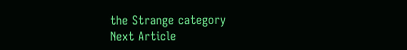the Strange category
Next Article